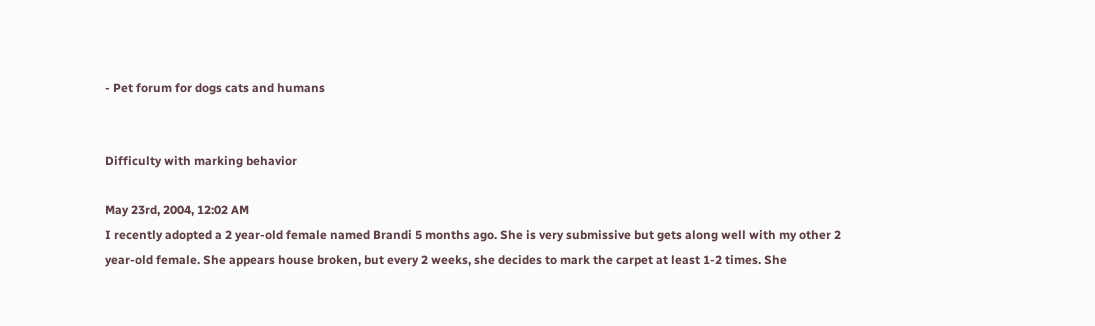- Pet forum for dogs cats and humans


Difficulty with marking behavior

May 23rd, 2004, 12:02 AM
I recently adopted a 2 year-old female named Brandi 5 months ago. She is very submissive but gets along well with my other 2 year-old female. She appears house broken, but every 2 weeks, she decides to mark the carpet at least 1-2 times. She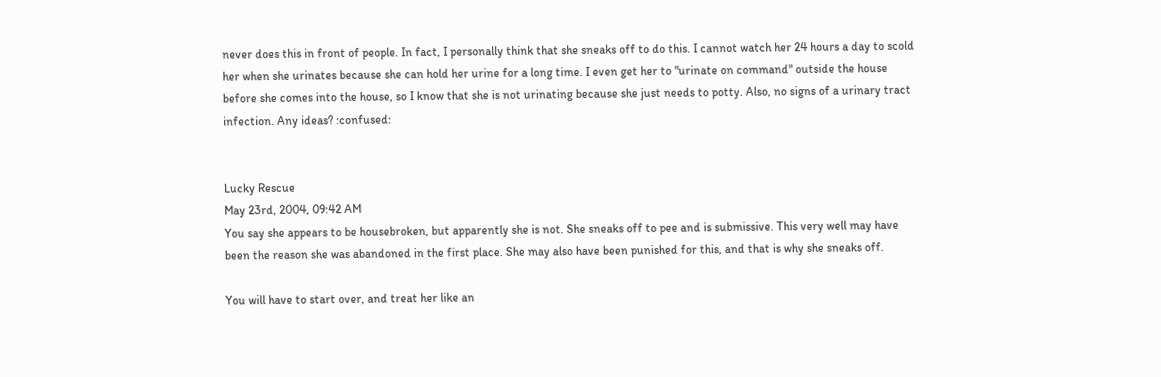never does this in front of people. In fact, I personally think that she sneaks off to do this. I cannot watch her 24 hours a day to scold her when she urinates because she can hold her urine for a long time. I even get her to "urinate on command" outside the house before she comes into the house, so I know that she is not urinating because she just needs to potty. Also, no signs of a urinary tract infection. Any ideas? :confused:


Lucky Rescue
May 23rd, 2004, 09:42 AM
You say she appears to be housebroken, but apparently she is not. She sneaks off to pee and is submissive. This very well may have been the reason she was abandoned in the first place. She may also have been punished for this, and that is why she sneaks off.

You will have to start over, and treat her like an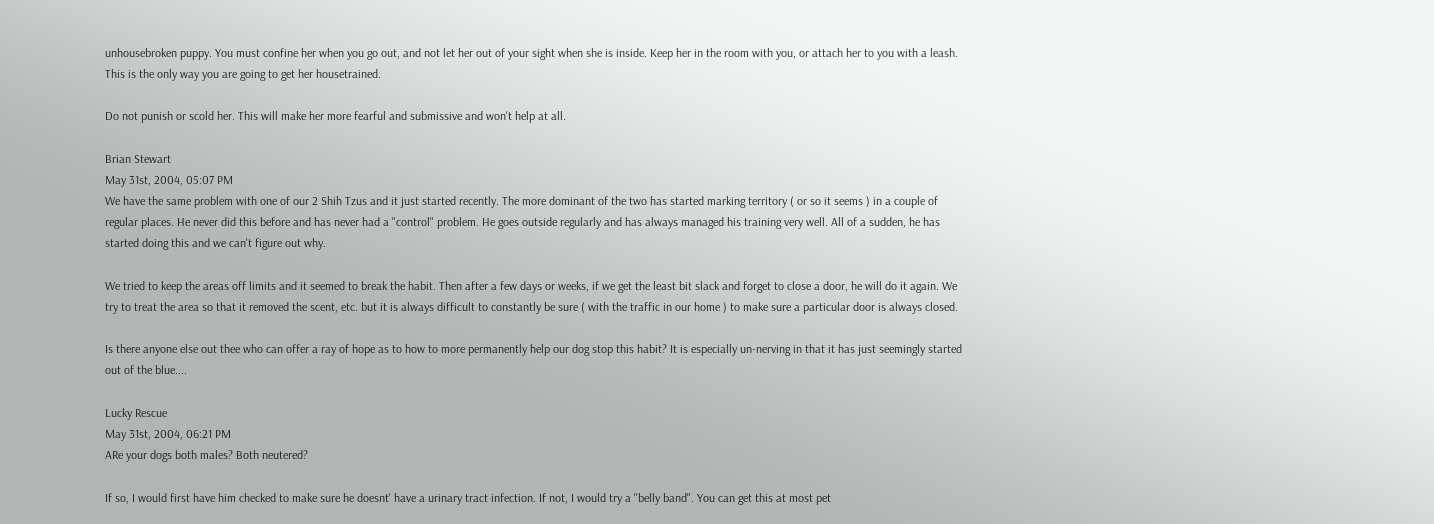unhousebroken puppy. You must confine her when you go out, and not let her out of your sight when she is inside. Keep her in the room with you, or attach her to you with a leash. This is the only way you are going to get her housetrained.

Do not punish or scold her. This will make her more fearful and submissive and won't help at all.

Brian Stewart
May 31st, 2004, 05:07 PM
We have the same problem with one of our 2 Shih Tzus and it just started recently. The more dominant of the two has started marking territory ( or so it seems ) in a couple of regular places. He never did this before and has never had a "control" problem. He goes outside regularly and has always managed his training very well. All of a sudden, he has started doing this and we can't figure out why.

We tried to keep the areas off limits and it seemed to break the habit. Then after a few days or weeks, if we get the least bit slack and forget to close a door, he will do it again. We try to treat the area so that it removed the scent, etc. but it is always difficult to constantly be sure ( with the traffic in our home ) to make sure a particular door is always closed.

Is there anyone else out thee who can offer a ray of hope as to how to more permanently help our dog stop this habit? It is especially un-nerving in that it has just seemingly started out of the blue....

Lucky Rescue
May 31st, 2004, 06:21 PM
ARe your dogs both males? Both neutered?

If so, I would first have him checked to make sure he doesnt' have a urinary tract infection. If not, I would try a "belly band". You can get this at most pet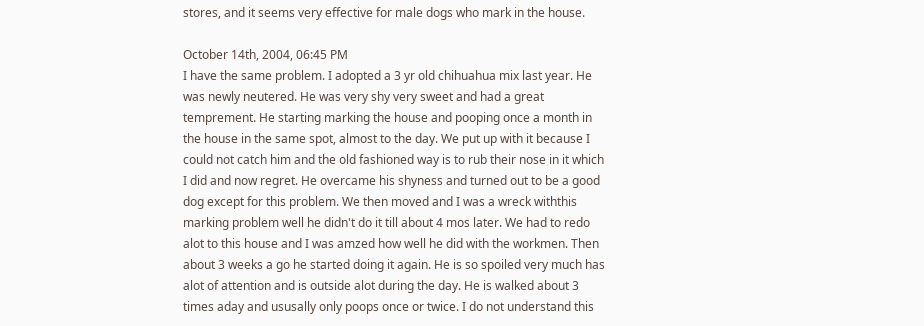stores, and it seems very effective for male dogs who mark in the house.

October 14th, 2004, 06:45 PM
I have the same problem. I adopted a 3 yr old chihuahua mix last year. He was newly neutered. He was very shy very sweet and had a great temprement. He starting marking the house and pooping once a month in the house in the same spot, almost to the day. We put up with it because I could not catch him and the old fashioned way is to rub their nose in it which I did and now regret. He overcame his shyness and turned out to be a good dog except for this problem. We then moved and I was a wreck withthis marking problem well he didn't do it till about 4 mos later. We had to redo alot to this house and I was amzed how well he did with the workmen. Then about 3 weeks a go he started doing it again. He is so spoiled very much has alot of attention and is outside alot during the day. He is walked about 3 times aday and ususally only poops once or twice. I do not understand this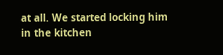at all. We started locking him in the kitchen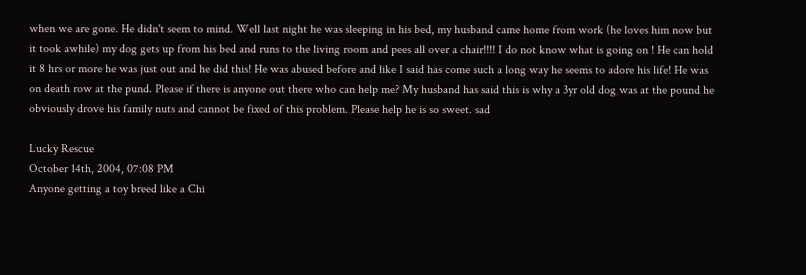when we are gone. He didn't seem to mind. Well last night he was sleeping in his bed, my husband came home from work (he loves him now but it took awhile) my dog gets up from his bed and runs to the living room and pees all over a chair!!!! I do not know what is going on ! He can hold it 8 hrs or more he was just out and he did this! He was abused before and like I said has come such a long way he seems to adore his life! He was on death row at the pund. Please if there is anyone out there who can help me? My husband has said this is why a 3yr old dog was at the pound he obviously drove his family nuts and cannot be fixed of this problem. Please help he is so sweet. sad

Lucky Rescue
October 14th, 2004, 07:08 PM
Anyone getting a toy breed like a Chi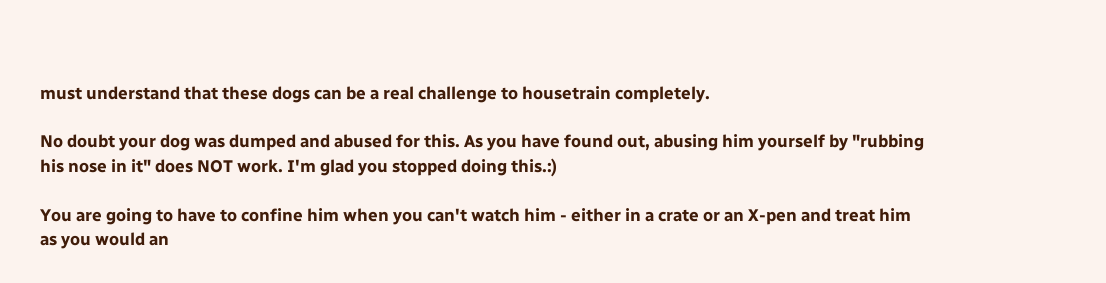must understand that these dogs can be a real challenge to housetrain completely.

No doubt your dog was dumped and abused for this. As you have found out, abusing him yourself by "rubbing his nose in it" does NOT work. I'm glad you stopped doing this.:)

You are going to have to confine him when you can't watch him - either in a crate or an X-pen and treat him as you would an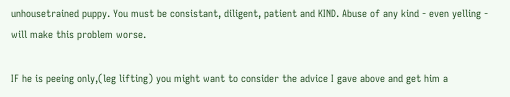unhousetrained puppy. You must be consistant, diligent, patient and KIND. Abuse of any kind - even yelling - will make this problem worse.

IF he is peeing only,(leg lifting) you might want to consider the advice I gave above and get him a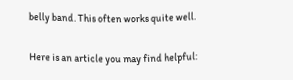belly band. This often works quite well.

Here is an article you may find helpful: